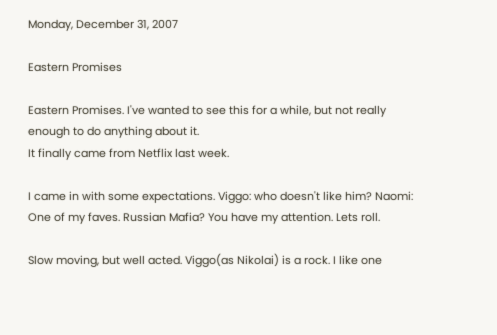Monday, December 31, 2007

Eastern Promises

Eastern Promises. I've wanted to see this for a while, but not really enough to do anything about it.
It finally came from Netflix last week.

I came in with some expectations. Viggo: who doesn't like him? Naomi: One of my faves. Russian Mafia? You have my attention. Lets roll.

Slow moving, but well acted. Viggo(as Nikolai) is a rock. I like one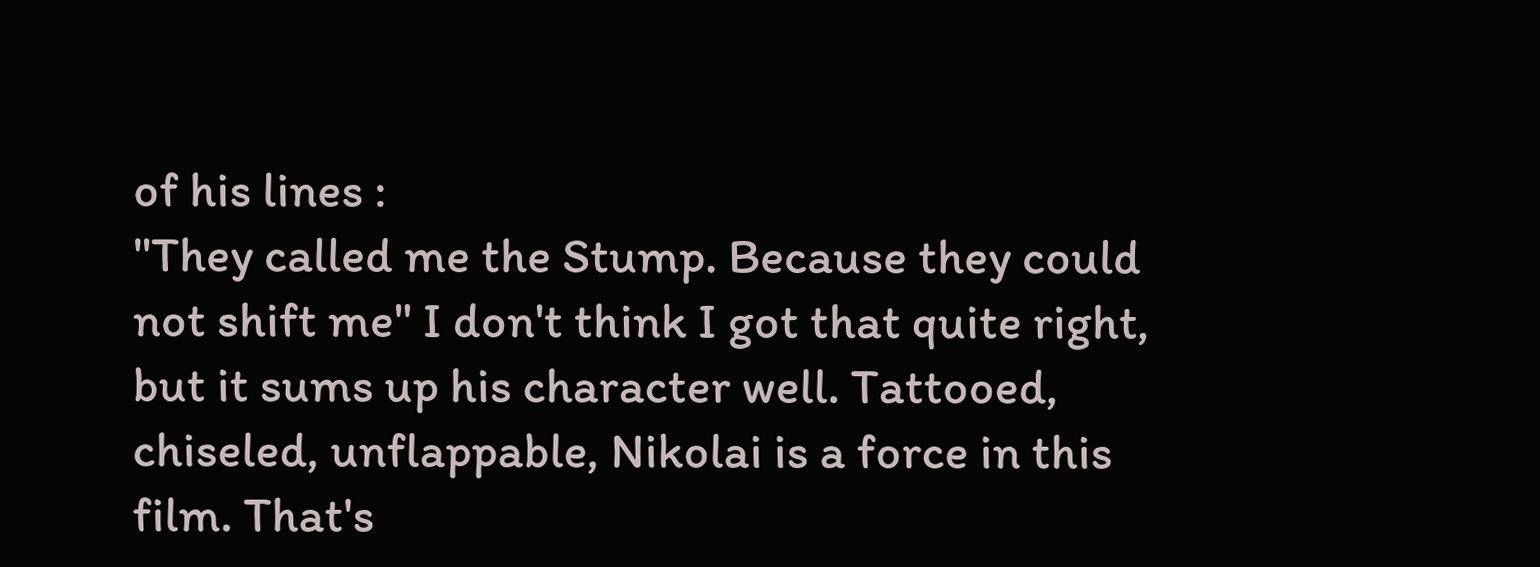of his lines :
"They called me the Stump. Because they could not shift me" I don't think I got that quite right, but it sums up his character well. Tattooed, chiseled, unflappable, Nikolai is a force in this film. That's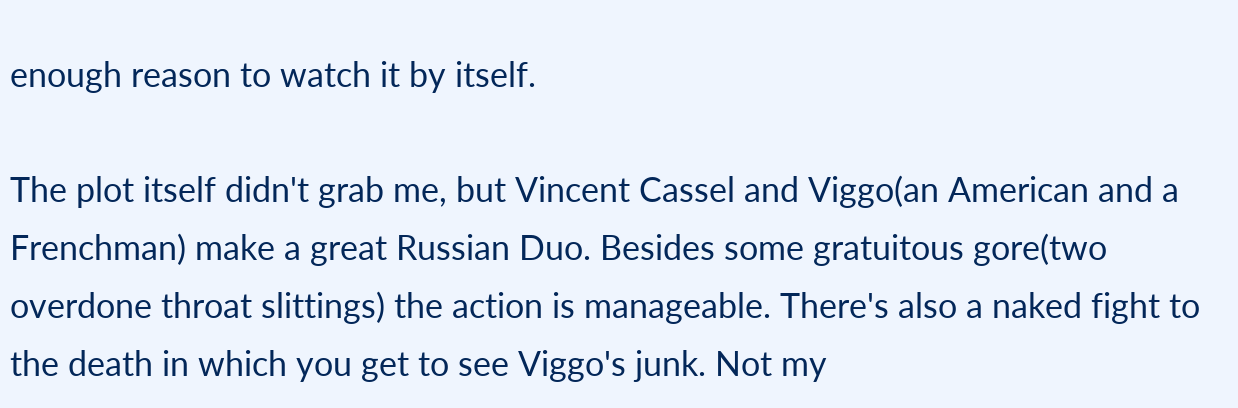enough reason to watch it by itself.

The plot itself didn't grab me, but Vincent Cassel and Viggo(an American and a Frenchman) make a great Russian Duo. Besides some gratuitous gore(two overdone throat slittings) the action is manageable. There's also a naked fight to the death in which you get to see Viggo's junk. Not my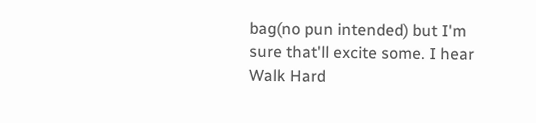bag(no pun intended) but I'm sure that'll excite some. I hear Walk Hard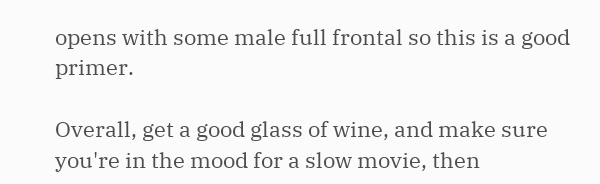opens with some male full frontal so this is a good primer.

Overall, get a good glass of wine, and make sure you're in the mood for a slow movie, then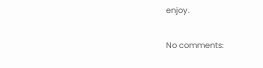enjoy.

No comments: